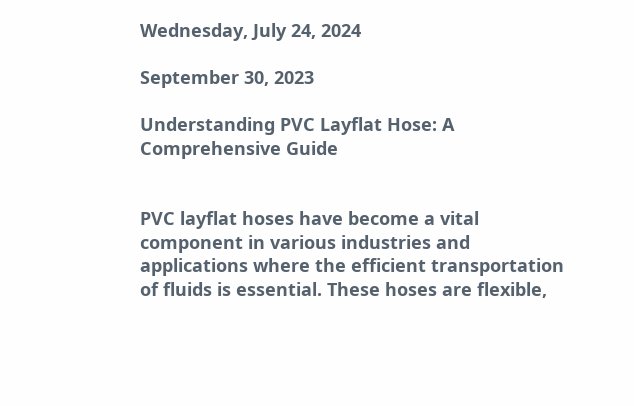Wednesday, July 24, 2024

September 30, 2023

Understanding PVC Layflat Hose: A Comprehensive Guide


PVC layflat hoses have become a vital component in various industries and applications where the efficient transportation of fluids is essential. These hoses are flexible,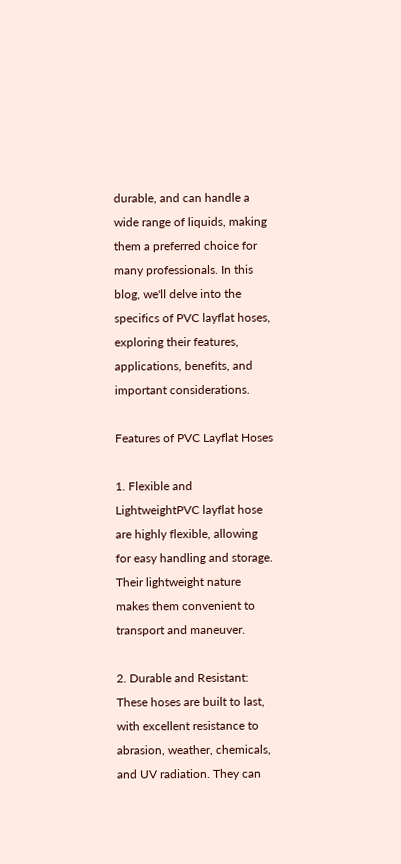durable, and can handle a wide range of liquids, making them a preferred choice for many professionals. In this blog, we'll delve into the specifics of PVC layflat hoses, exploring their features, applications, benefits, and important considerations.

Features of PVC Layflat Hoses

1. Flexible and LightweightPVC layflat hose are highly flexible, allowing for easy handling and storage. Their lightweight nature makes them convenient to transport and maneuver.

2. Durable and Resistant: These hoses are built to last, with excellent resistance to abrasion, weather, chemicals, and UV radiation. They can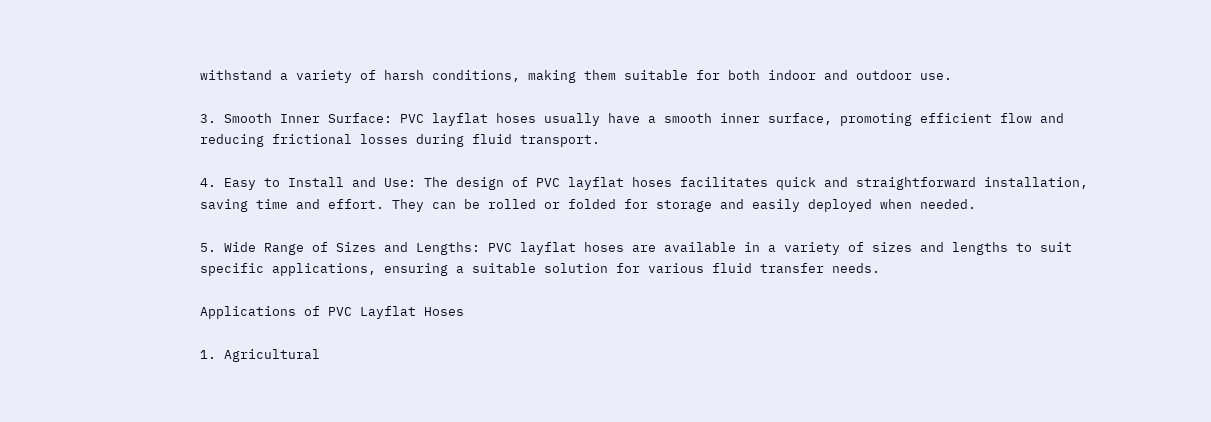withstand a variety of harsh conditions, making them suitable for both indoor and outdoor use.

3. Smooth Inner Surface: PVC layflat hoses usually have a smooth inner surface, promoting efficient flow and reducing frictional losses during fluid transport.

4. Easy to Install and Use: The design of PVC layflat hoses facilitates quick and straightforward installation, saving time and effort. They can be rolled or folded for storage and easily deployed when needed.

5. Wide Range of Sizes and Lengths: PVC layflat hoses are available in a variety of sizes and lengths to suit specific applications, ensuring a suitable solution for various fluid transfer needs.

Applications of PVC Layflat Hoses

1. Agricultural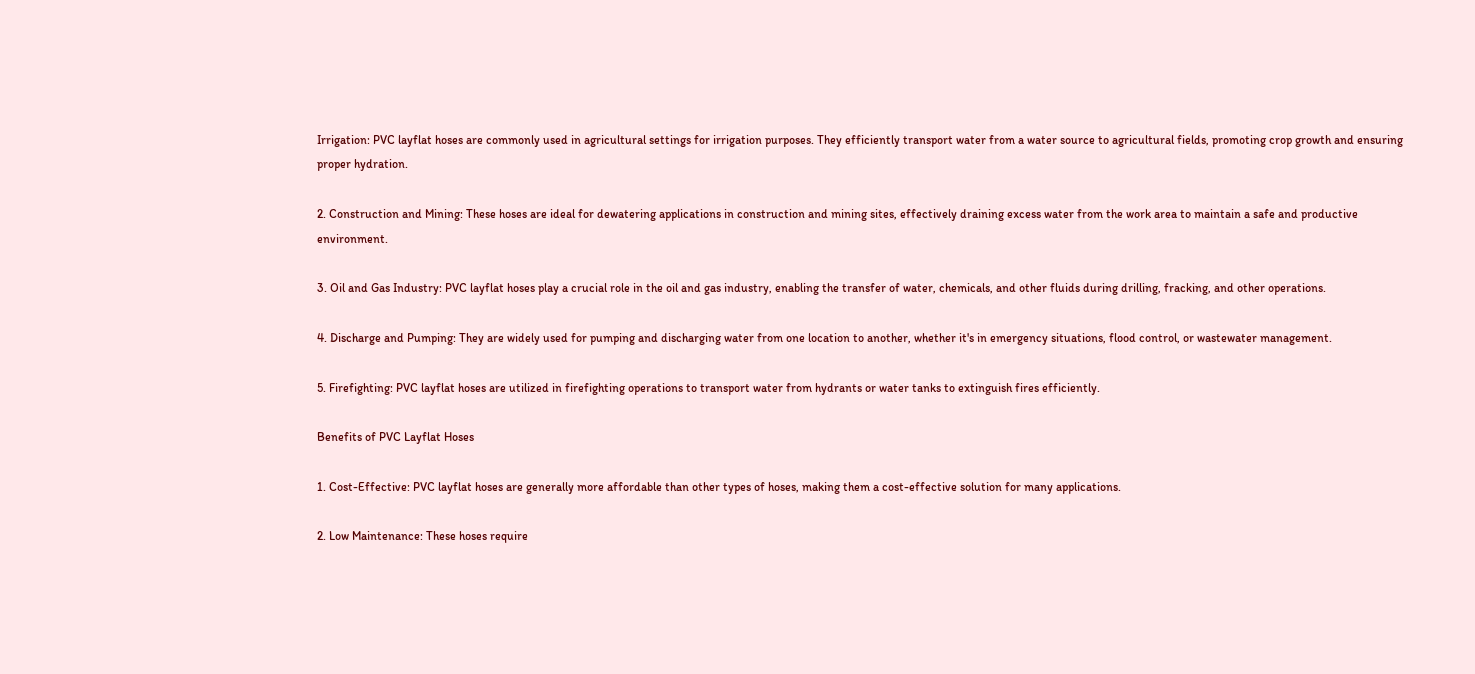Irrigation: PVC layflat hoses are commonly used in agricultural settings for irrigation purposes. They efficiently transport water from a water source to agricultural fields, promoting crop growth and ensuring proper hydration.

2. Construction and Mining: These hoses are ideal for dewatering applications in construction and mining sites, effectively draining excess water from the work area to maintain a safe and productive environment.

3. Oil and Gas Industry: PVC layflat hoses play a crucial role in the oil and gas industry, enabling the transfer of water, chemicals, and other fluids during drilling, fracking, and other operations.

4. Discharge and Pumping: They are widely used for pumping and discharging water from one location to another, whether it's in emergency situations, flood control, or wastewater management.

5. Firefighting: PVC layflat hoses are utilized in firefighting operations to transport water from hydrants or water tanks to extinguish fires efficiently.

Benefits of PVC Layflat Hoses

1. Cost-Effective: PVC layflat hoses are generally more affordable than other types of hoses, making them a cost-effective solution for many applications.

2. Low Maintenance: These hoses require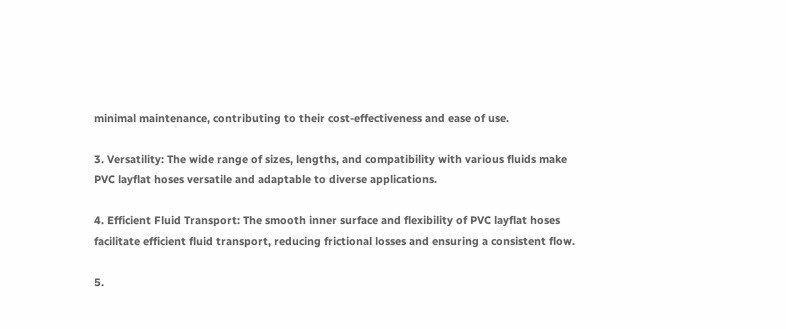minimal maintenance, contributing to their cost-effectiveness and ease of use.

3. Versatility: The wide range of sizes, lengths, and compatibility with various fluids make PVC layflat hoses versatile and adaptable to diverse applications.

4. Efficient Fluid Transport: The smooth inner surface and flexibility of PVC layflat hoses facilitate efficient fluid transport, reducing frictional losses and ensuring a consistent flow.

5.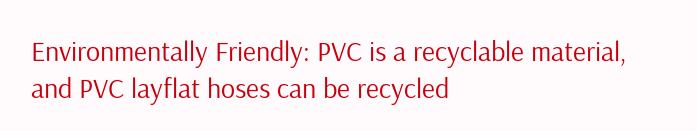Environmentally Friendly: PVC is a recyclable material, and PVC layflat hoses can be recycled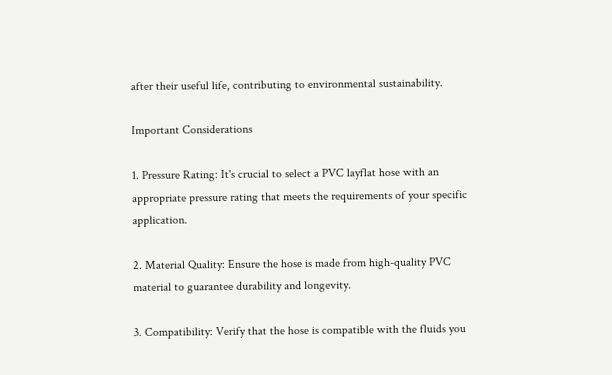after their useful life, contributing to environmental sustainability.

Important Considerations

1. Pressure Rating: It's crucial to select a PVC layflat hose with an appropriate pressure rating that meets the requirements of your specific application.

2. Material Quality: Ensure the hose is made from high-quality PVC material to guarantee durability and longevity.

3. Compatibility: Verify that the hose is compatible with the fluids you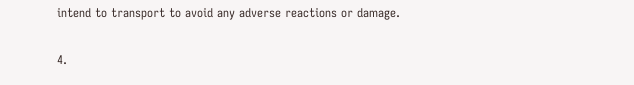intend to transport to avoid any adverse reactions or damage.

4.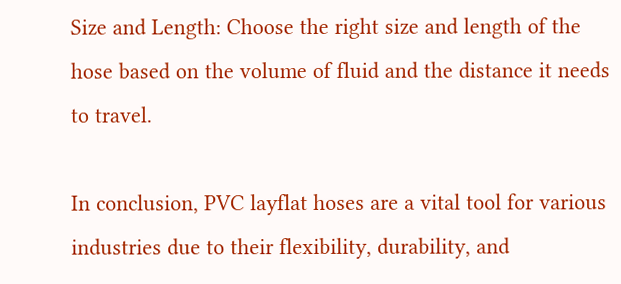Size and Length: Choose the right size and length of the hose based on the volume of fluid and the distance it needs to travel.

In conclusion, PVC layflat hoses are a vital tool for various industries due to their flexibility, durability, and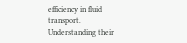efficiency in fluid transport. Understanding their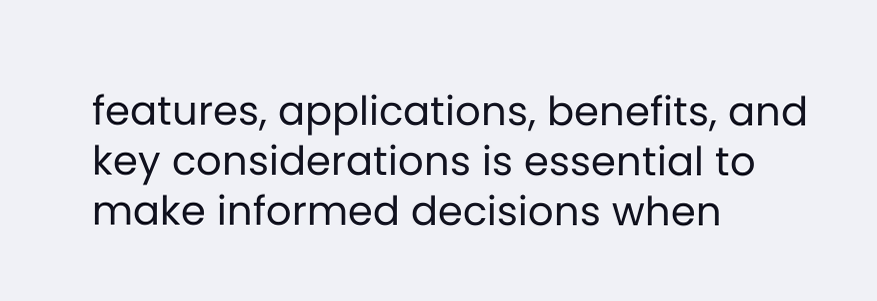features, applications, benefits, and key considerations is essential to make informed decisions when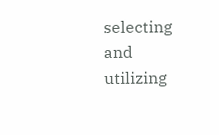selecting and utilizing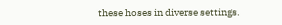these hoses in diverse settings.